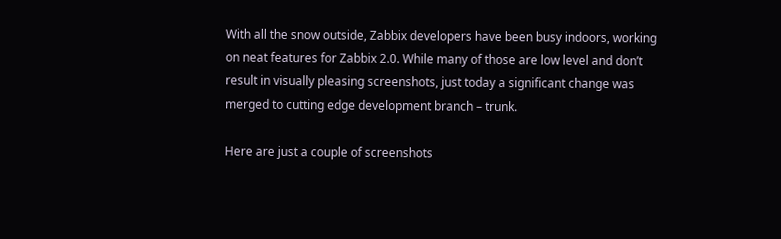With all the snow outside, Zabbix developers have been busy indoors, working on neat features for Zabbix 2.0. While many of those are low level and don’t result in visually pleasing screenshots, just today a significant change was merged to cutting edge development branch – trunk.

Here are just a couple of screenshots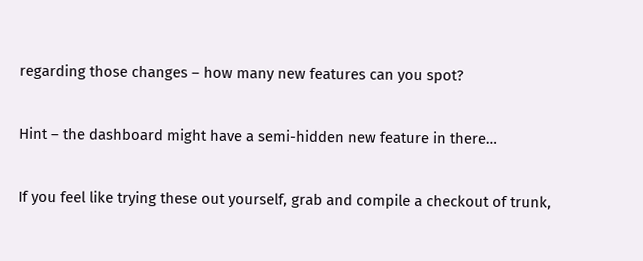regarding those changes – how many new features can you spot?

Hint – the dashboard might have a semi-hidden new feature in there…

If you feel like trying these out yourself, grab and compile a checkout of trunk,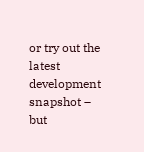or try out the latest development snapshot – but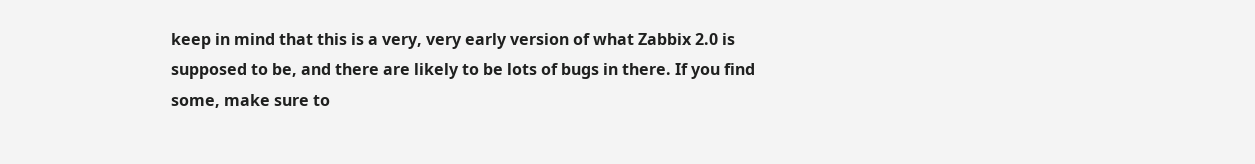keep in mind that this is a very, very early version of what Zabbix 2.0 is supposed to be, and there are likely to be lots of bugs in there. If you find some, make sure to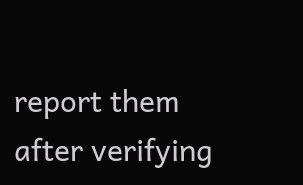report them after verifying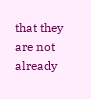that they are not already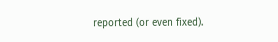reported (or even fixed).